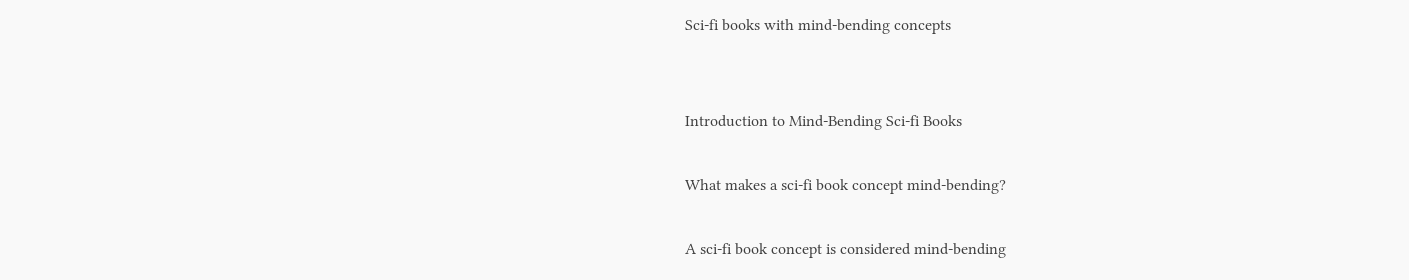Sci-fi books with mind-bending concepts


Introduction to Mind-Bending Sci-fi Books

What makes a sci-fi book concept mind-bending?

A sci-fi book concept is considered mind-bending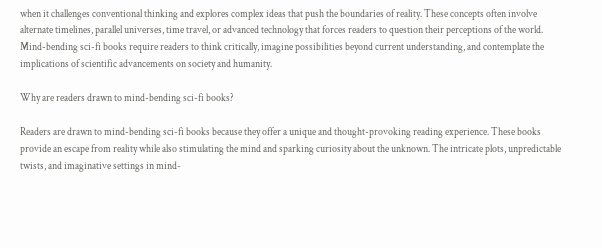when it challenges conventional thinking and explores complex ideas that push the boundaries of reality. These concepts often involve alternate timelines, parallel universes, time travel, or advanced technology that forces readers to question their perceptions of the world. Mind-bending sci-fi books require readers to think critically, imagine possibilities beyond current understanding, and contemplate the implications of scientific advancements on society and humanity.

Why are readers drawn to mind-bending sci-fi books?

Readers are drawn to mind-bending sci-fi books because they offer a unique and thought-provoking reading experience. These books provide an escape from reality while also stimulating the mind and sparking curiosity about the unknown. The intricate plots, unpredictable twists, and imaginative settings in mind-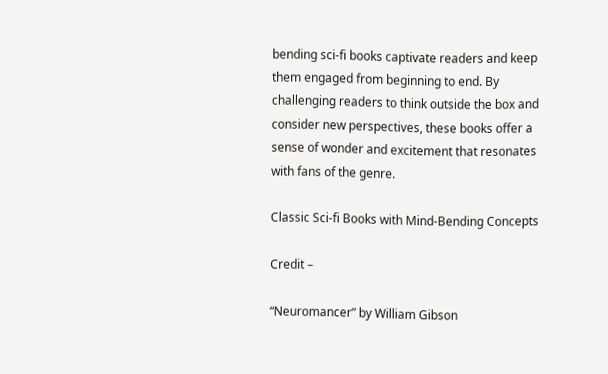bending sci-fi books captivate readers and keep them engaged from beginning to end. By challenging readers to think outside the box and consider new perspectives, these books offer a sense of wonder and excitement that resonates with fans of the genre.

Classic Sci-fi Books with Mind-Bending Concepts

Credit –

“Neuromancer” by William Gibson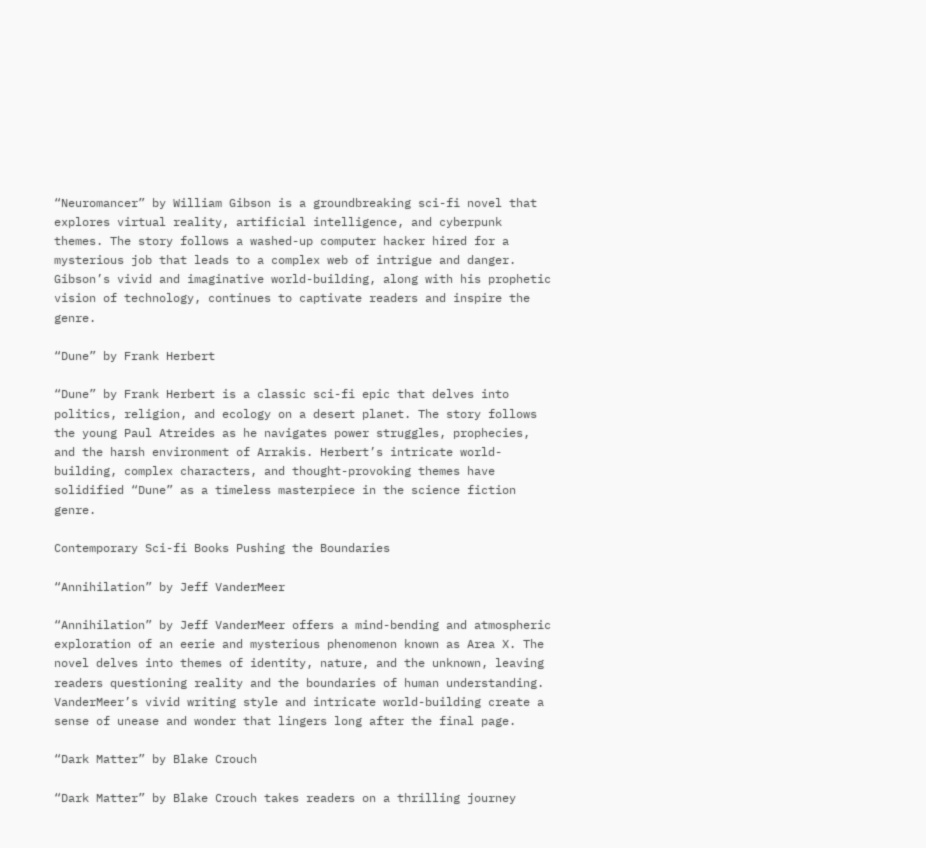“Neuromancer” by William Gibson is a groundbreaking sci-fi novel that explores virtual reality, artificial intelligence, and cyberpunk themes. The story follows a washed-up computer hacker hired for a mysterious job that leads to a complex web of intrigue and danger. Gibson’s vivid and imaginative world-building, along with his prophetic vision of technology, continues to captivate readers and inspire the genre.

“Dune” by Frank Herbert

“Dune” by Frank Herbert is a classic sci-fi epic that delves into politics, religion, and ecology on a desert planet. The story follows the young Paul Atreides as he navigates power struggles, prophecies, and the harsh environment of Arrakis. Herbert’s intricate world-building, complex characters, and thought-provoking themes have solidified “Dune” as a timeless masterpiece in the science fiction genre.

Contemporary Sci-fi Books Pushing the Boundaries

“Annihilation” by Jeff VanderMeer

“Annihilation” by Jeff VanderMeer offers a mind-bending and atmospheric exploration of an eerie and mysterious phenomenon known as Area X. The novel delves into themes of identity, nature, and the unknown, leaving readers questioning reality and the boundaries of human understanding. VanderMeer’s vivid writing style and intricate world-building create a sense of unease and wonder that lingers long after the final page.

“Dark Matter” by Blake Crouch

“Dark Matter” by Blake Crouch takes readers on a thrilling journey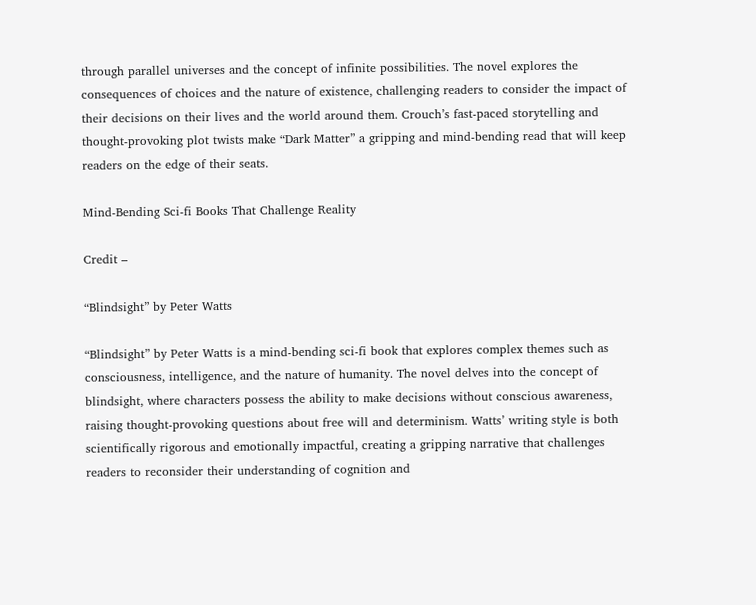through parallel universes and the concept of infinite possibilities. The novel explores the consequences of choices and the nature of existence, challenging readers to consider the impact of their decisions on their lives and the world around them. Crouch’s fast-paced storytelling and thought-provoking plot twists make “Dark Matter” a gripping and mind-bending read that will keep readers on the edge of their seats.

Mind-Bending Sci-fi Books That Challenge Reality

Credit –

“Blindsight” by Peter Watts

“Blindsight” by Peter Watts is a mind-bending sci-fi book that explores complex themes such as consciousness, intelligence, and the nature of humanity. The novel delves into the concept of blindsight, where characters possess the ability to make decisions without conscious awareness, raising thought-provoking questions about free will and determinism. Watts’ writing style is both scientifically rigorous and emotionally impactful, creating a gripping narrative that challenges readers to reconsider their understanding of cognition and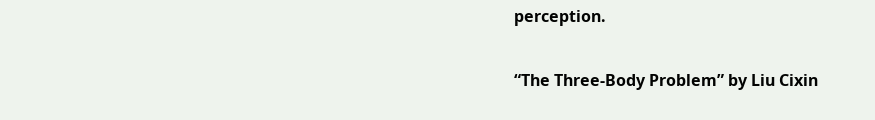perception.

“The Three-Body Problem” by Liu Cixin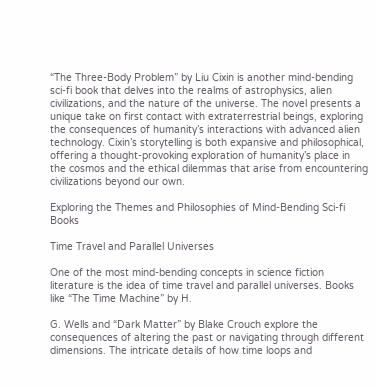“The Three-Body Problem” by Liu Cixin is another mind-bending sci-fi book that delves into the realms of astrophysics, alien civilizations, and the nature of the universe. The novel presents a unique take on first contact with extraterrestrial beings, exploring the consequences of humanity’s interactions with advanced alien technology. Cixin’s storytelling is both expansive and philosophical, offering a thought-provoking exploration of humanity’s place in the cosmos and the ethical dilemmas that arise from encountering civilizations beyond our own.

Exploring the Themes and Philosophies of Mind-Bending Sci-fi Books

Time Travel and Parallel Universes

One of the most mind-bending concepts in science fiction literature is the idea of time travel and parallel universes. Books like “The Time Machine” by H.

G. Wells and “Dark Matter” by Blake Crouch explore the consequences of altering the past or navigating through different dimensions. The intricate details of how time loops and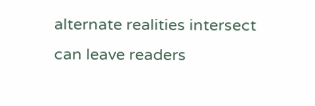alternate realities intersect can leave readers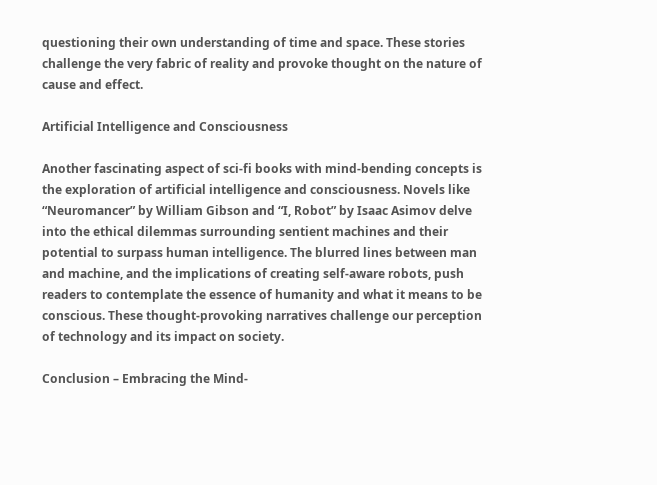questioning their own understanding of time and space. These stories challenge the very fabric of reality and provoke thought on the nature of cause and effect.

Artificial Intelligence and Consciousness

Another fascinating aspect of sci-fi books with mind-bending concepts is the exploration of artificial intelligence and consciousness. Novels like “Neuromancer” by William Gibson and “I, Robot” by Isaac Asimov delve into the ethical dilemmas surrounding sentient machines and their potential to surpass human intelligence. The blurred lines between man and machine, and the implications of creating self-aware robots, push readers to contemplate the essence of humanity and what it means to be conscious. These thought-provoking narratives challenge our perception of technology and its impact on society.

Conclusion – Embracing the Mind-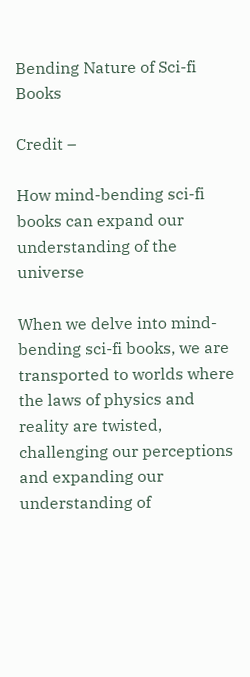Bending Nature of Sci-fi Books

Credit –

How mind-bending sci-fi books can expand our understanding of the universe

When we delve into mind-bending sci-fi books, we are transported to worlds where the laws of physics and reality are twisted, challenging our perceptions and expanding our understanding of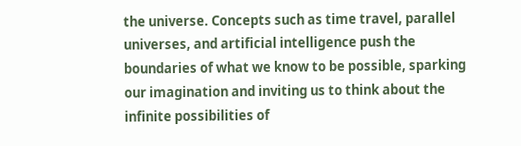the universe. Concepts such as time travel, parallel universes, and artificial intelligence push the boundaries of what we know to be possible, sparking our imagination and inviting us to think about the infinite possibilities of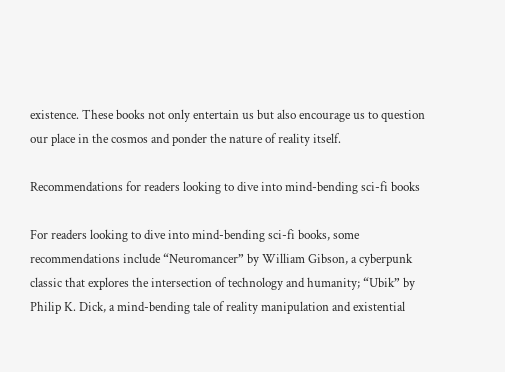existence. These books not only entertain us but also encourage us to question our place in the cosmos and ponder the nature of reality itself.

Recommendations for readers looking to dive into mind-bending sci-fi books

For readers looking to dive into mind-bending sci-fi books, some recommendations include “Neuromancer” by William Gibson, a cyberpunk classic that explores the intersection of technology and humanity; “Ubik” by Philip K. Dick, a mind-bending tale of reality manipulation and existential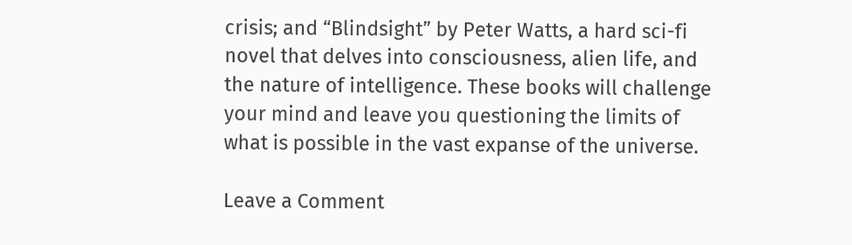crisis; and “Blindsight” by Peter Watts, a hard sci-fi novel that delves into consciousness, alien life, and the nature of intelligence. These books will challenge your mind and leave you questioning the limits of what is possible in the vast expanse of the universe.

Leave a Comment